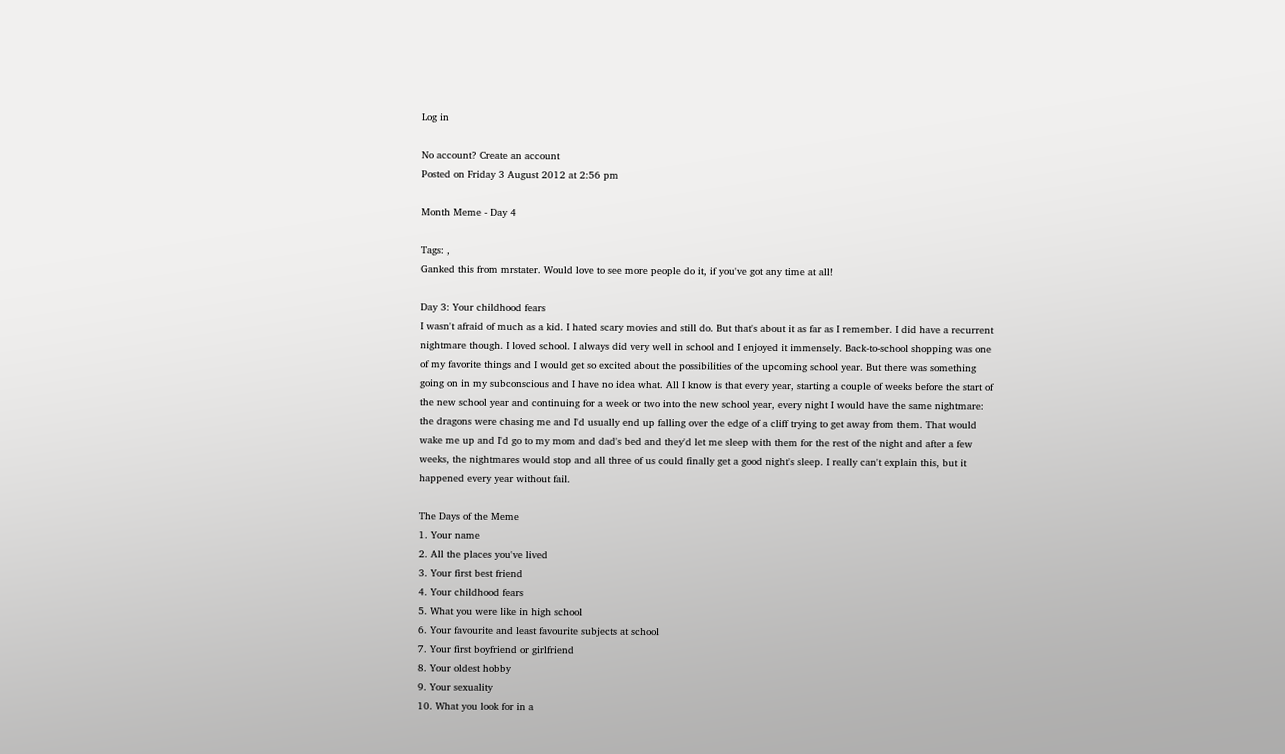Log in

No account? Create an account
Posted on Friday 3 August 2012 at 2:56 pm

Month Meme - Day 4

Tags: ,
Ganked this from mrstater. Would love to see more people do it, if you've got any time at all!

Day 3: Your childhood fears
I wasn't afraid of much as a kid. I hated scary movies and still do. But that's about it as far as I remember. I did have a recurrent nightmare though. I loved school. I always did very well in school and I enjoyed it immensely. Back-to-school shopping was one of my favorite things and I would get so excited about the possibilities of the upcoming school year. But there was something going on in my subconscious and I have no idea what. All I know is that every year, starting a couple of weeks before the start of the new school year and continuing for a week or two into the new school year, every night I would have the same nightmare: the dragons were chasing me and I'd usually end up falling over the edge of a cliff trying to get away from them. That would wake me up and I'd go to my mom and dad's bed and they'd let me sleep with them for the rest of the night and after a few weeks, the nightmares would stop and all three of us could finally get a good night's sleep. I really can't explain this, but it happened every year without fail.

The Days of the Meme
1. Your name
2. All the places you've lived
3. Your first best friend
4. Your childhood fears
5. What you were like in high school
6. Your favourite and least favourite subjects at school
7. Your first boyfriend or girlfriend
8. Your oldest hobby
9. Your sexuality
10. What you look for in a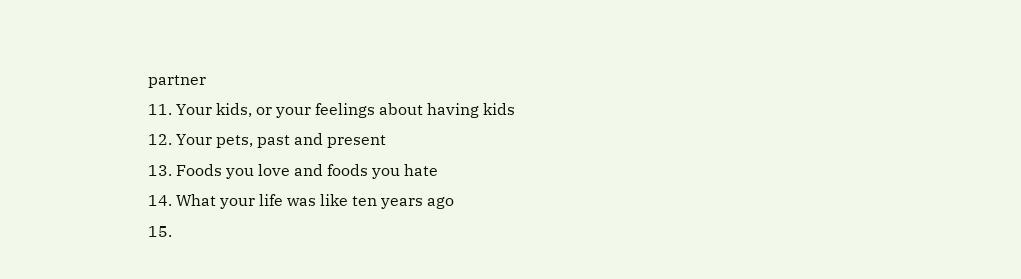partner
11. Your kids, or your feelings about having kids
12. Your pets, past and present
13. Foods you love and foods you hate
14. What your life was like ten years ago
15.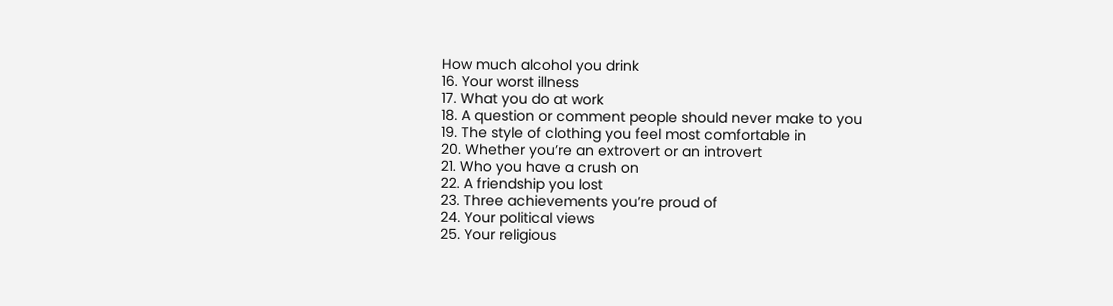How much alcohol you drink
16. Your worst illness
17. What you do at work
18. A question or comment people should never make to you
19. The style of clothing you feel most comfortable in
20. Whether you’re an extrovert or an introvert
21. Who you have a crush on
22. A friendship you lost
23. Three achievements you’re proud of
24. Your political views
25. Your religious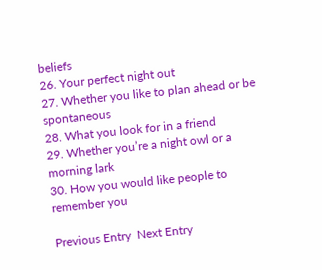beliefs
26. Your perfect night out
27. Whether you like to plan ahead or be spontaneous
28. What you look for in a friend
29. Whether you’re a night owl or a morning lark
30. How you would like people to remember you

Previous Entry  Next Entry